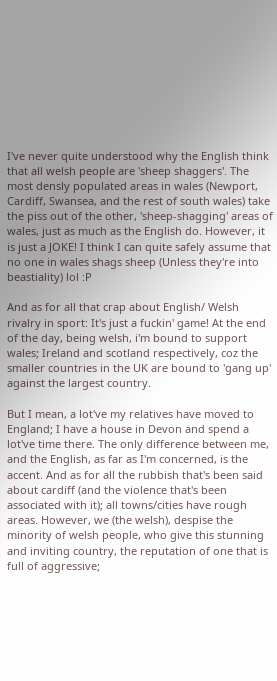I've never quite understood why the English think that all welsh people are 'sheep shaggers'. The most densly populated areas in wales (Newport, Cardiff, Swansea, and the rest of south wales) take the piss out of the other, 'sheep-shagging' areas of wales, just as much as the English do. However, it is just a JOKE! I think I can quite safely assume that no one in wales shags sheep (Unless they're into beastiality) lol :P

And as for all that crap about English/ Welsh rivalry in sport: It's just a fuckin' game! At the end of the day, being welsh, i'm bound to support wales; Ireland and scotland respectively, coz the smaller countries in the UK are bound to 'gang up' against the largest country.

But I mean, a lot've my relatives have moved to England; I have a house in Devon and spend a lot've time there. The only difference between me, and the English, as far as I'm concerned, is the accent. And as for all the rubbish that's been said about cardiff (and the violence that's been associated with it); all towns/cities have rough areas. However, we (the welsh), despise the minority of welsh people, who give this stunning and inviting country, the reputation of one that is full of aggressive;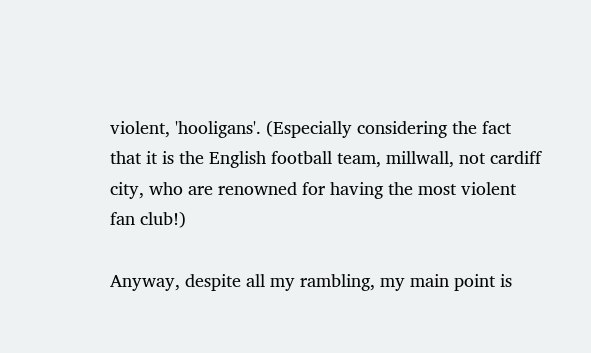violent, 'hooligans'. (Especially considering the fact that it is the English football team, millwall, not cardiff city, who are renowned for having the most violent fan club!)

Anyway, despite all my rambling, my main point is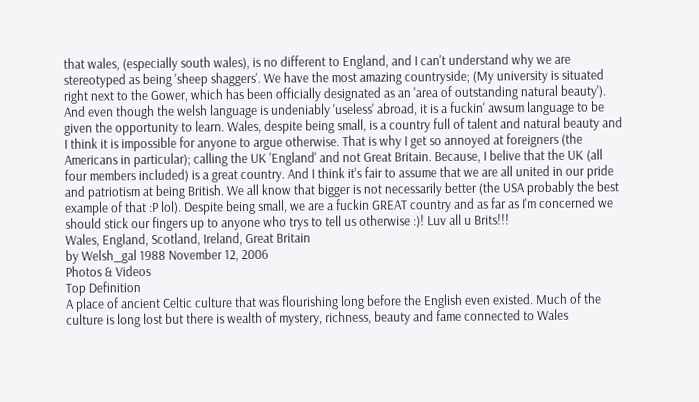that wales, (especially south wales), is no different to England, and I can't understand why we are stereotyped as being 'sheep shaggers'. We have the most amazing countryside; (My university is situated right next to the Gower, which has been officially designated as an 'area of outstanding natural beauty'). And even though the welsh language is undeniably 'useless' abroad, it is a fuckin' awsum language to be given the opportunity to learn. Wales, despite being small, is a country full of talent and natural beauty and I think it is impossible for anyone to argue otherwise. That is why I get so annoyed at foreigners (the Americans in particular); calling the UK 'England' and not Great Britain. Because, I belive that the UK (all four members included) is a great country. And I think it's fair to assume that we are all united in our pride and patriotism at being British. We all know that bigger is not necessarily better (the USA probably the best example of that :P lol). Despite being small, we are a fuckin GREAT country and as far as I'm concerned we should stick our fingers up to anyone who trys to tell us otherwise :)! Luv all u Brits!!!
Wales, England, Scotland, Ireland, Great Britain
by Welsh_gal 1988 November 12, 2006
Photos & Videos
Top Definition
A place of ancient Celtic culture that was flourishing long before the English even existed. Much of the culture is long lost but there is wealth of mystery, richness, beauty and fame connected to Wales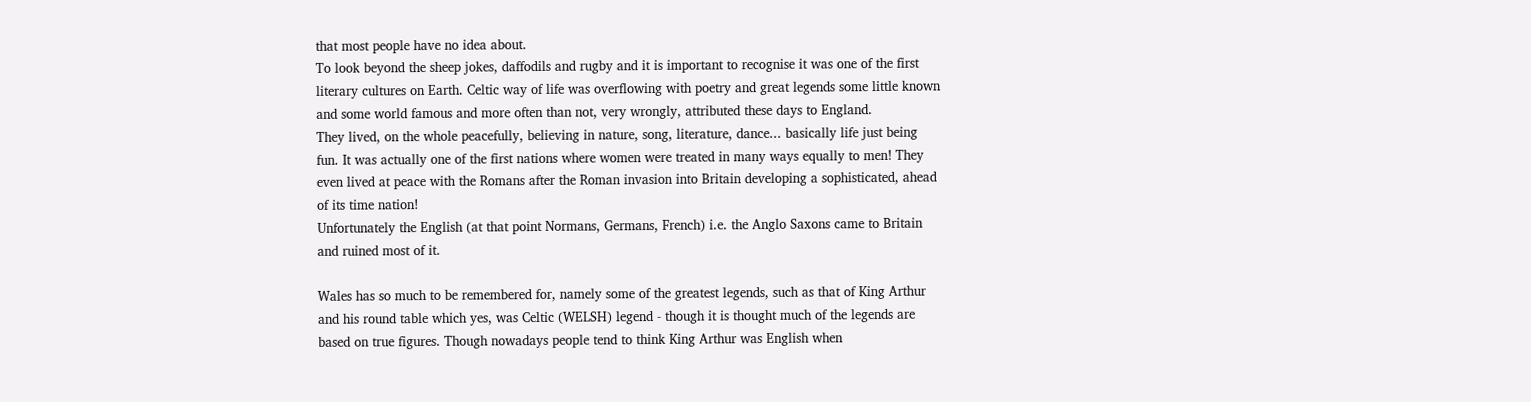that most people have no idea about.
To look beyond the sheep jokes, daffodils and rugby and it is important to recognise it was one of the first literary cultures on Earth. Celtic way of life was overflowing with poetry and great legends some little known and some world famous and more often than not, very wrongly, attributed these days to England.
They lived, on the whole peacefully, believing in nature, song, literature, dance... basically life just being fun. It was actually one of the first nations where women were treated in many ways equally to men! They even lived at peace with the Romans after the Roman invasion into Britain developing a sophisticated, ahead of its time nation!
Unfortunately the English (at that point Normans, Germans, French) i.e. the Anglo Saxons came to Britain and ruined most of it.

Wales has so much to be remembered for, namely some of the greatest legends, such as that of King Arthur and his round table which yes, was Celtic (WELSH) legend - though it is thought much of the legends are based on true figures. Though nowadays people tend to think King Arthur was English when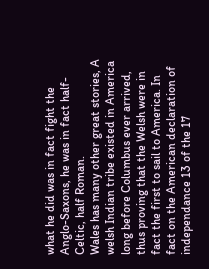what he did was in fact fight the Anglo-Saxons, he was in fact half-Celtic, half Roman.
Wales has many other great stories, A welsh Indian tribe existed in America long before Columbus ever arrived, thus proving that the Welsh were in fact the first to sail to America. In fact on the American declaration of independance 13 of the 17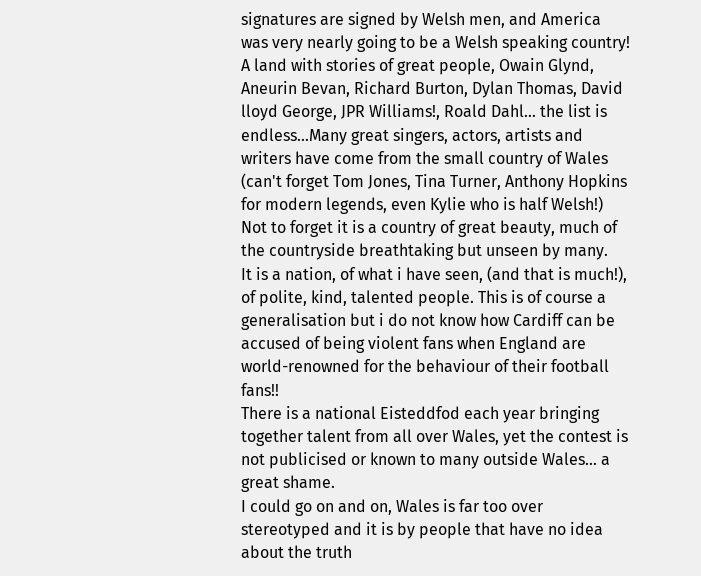signatures are signed by Welsh men, and America was very nearly going to be a Welsh speaking country!
A land with stories of great people, Owain Glynd, Aneurin Bevan, Richard Burton, Dylan Thomas, David lloyd George, JPR Williams!, Roald Dahl... the list is endless...Many great singers, actors, artists and writers have come from the small country of Wales (can't forget Tom Jones, Tina Turner, Anthony Hopkins for modern legends, even Kylie who is half Welsh!)
Not to forget it is a country of great beauty, much of the countryside breathtaking but unseen by many.
It is a nation, of what i have seen, (and that is much!), of polite, kind, talented people. This is of course a generalisation but i do not know how Cardiff can be accused of being violent fans when England are world-renowned for the behaviour of their football fans!!
There is a national Eisteddfod each year bringing together talent from all over Wales, yet the contest is not publicised or known to many outside Wales... a great shame.
I could go on and on, Wales is far too over stereotyped and it is by people that have no idea about the truth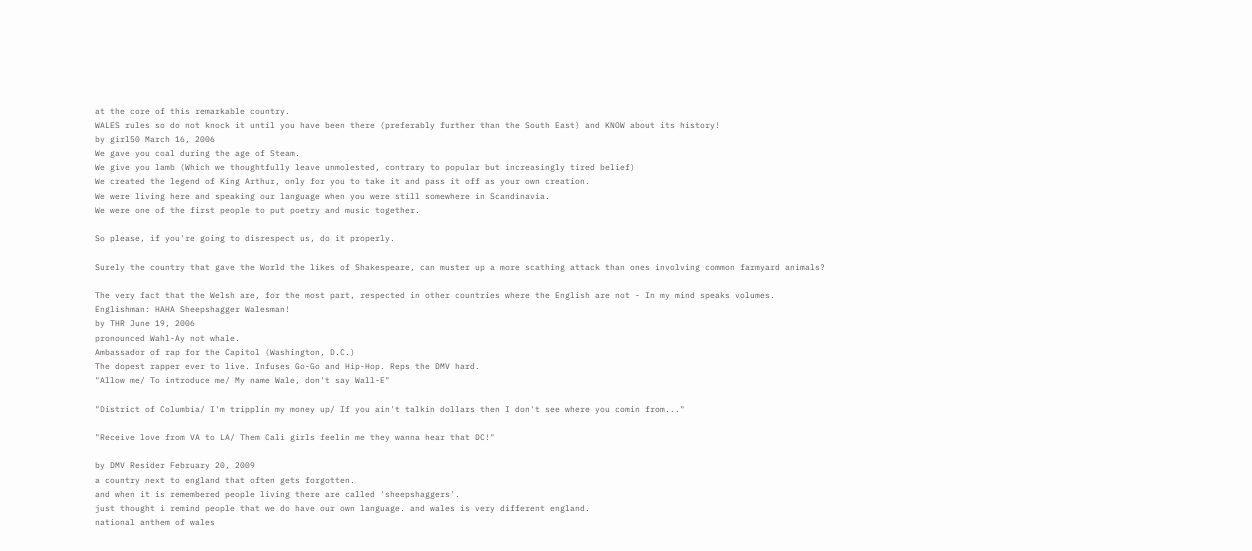at the core of this remarkable country.
WALES rules so do not knock it until you have been there (preferably further than the South East) and KNOW about its history!
by girl50 March 16, 2006
We gave you coal during the age of Steam.
We give you lamb (Which we thoughtfully leave unmolested, contrary to popular but increasingly tired belief)
We created the legend of King Arthur, only for you to take it and pass it off as your own creation.
We were living here and speaking our language when you were still somewhere in Scandinavia.
We were one of the first people to put poetry and music together.

So please, if you're going to disrespect us, do it properly.

Surely the country that gave the World the likes of Shakespeare, can muster up a more scathing attack than ones involving common farmyard animals?

The very fact that the Welsh are, for the most part, respected in other countries where the English are not - In my mind speaks volumes.
Englishman: HAHA Sheepshagger Walesman!
by THR June 19, 2006
pronounced Wahl-Ay not whale.
Ambassador of rap for the Capitol (Washington, D.C.)
The dopest rapper ever to live. Infuses Go-Go and Hip-Hop. Reps the DMV hard.
"Allow me/ To introduce me/ My name Wale, don't say Wall-E"

"District of Columbia/ I'm tripplin my money up/ If you ain't talkin dollars then I don't see where you comin from..."

"Receive love from VA to LA/ Them Cali girls feelin me they wanna hear that DC!"

by DMV Resider February 20, 2009
a country next to england that often gets forgotten.
and when it is remembered people living there are called 'sheepshaggers'.
just thought i remind people that we do have our own language. and wales is very different england.
national anthem of wales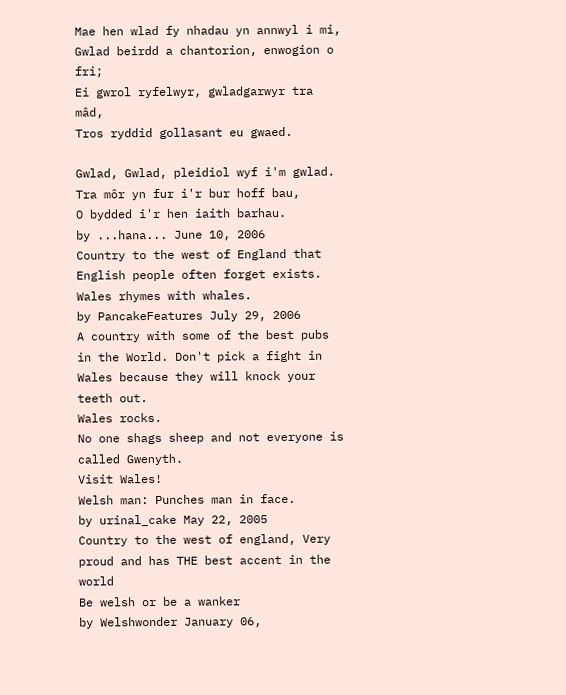Mae hen wlad fy nhadau yn annwyl i mi,
Gwlad beirdd a chantorion, enwogion o fri;
Ei gwrol ryfelwyr, gwladgarwyr tra mâd,
Tros ryddid gollasant eu gwaed.

Gwlad, Gwlad, pleidiol wyf i'm gwlad.
Tra môr yn fur i'r bur hoff bau,
O bydded i'r hen iaith barhau.
by ...hana... June 10, 2006
Country to the west of England that English people often forget exists.
Wales rhymes with whales.
by PancakeFeatures July 29, 2006
A country with some of the best pubs in the World. Don't pick a fight in Wales because they will knock your teeth out.
Wales rocks.
No one shags sheep and not everyone is called Gwenyth.
Visit Wales!
Welsh man: Punches man in face.
by urinal_cake May 22, 2005
Country to the west of england, Very proud and has THE best accent in the world
Be welsh or be a wanker
by Welshwonder January 06,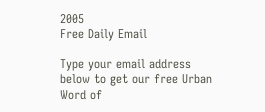2005
Free Daily Email

Type your email address below to get our free Urban Word of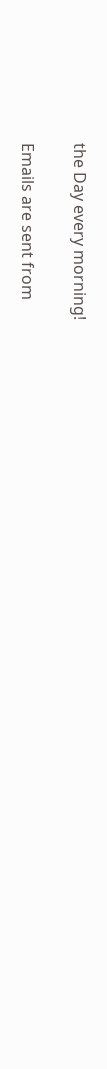the Day every morning!

Emails are sent from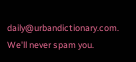daily@urbandictionary.com. We'll never spam you.